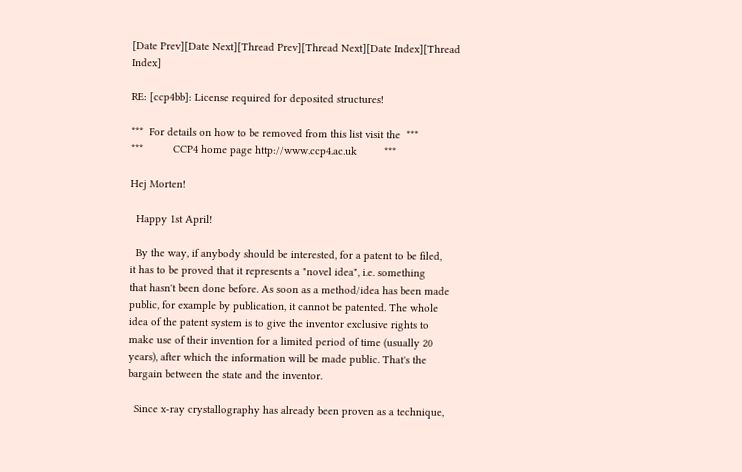[Date Prev][Date Next][Thread Prev][Thread Next][Date Index][Thread Index]

RE: [ccp4bb]: License required for deposited structures!

***  For details on how to be removed from this list visit the  ***
***          CCP4 home page http://www.ccp4.ac.uk         ***

Hej Morten!

  Happy 1st April!

  By the way, if anybody should be interested, for a patent to be filed,
it has to be proved that it represents a "novel idea", i.e. something
that hasn't been done before. As soon as a method/idea has been made
public, for example by publication, it cannot be patented. The whole
idea of the patent system is to give the inventor exclusive rights to
make use of their invention for a limited period of time (usually 20
years), after which the information will be made public. That's the
bargain between the state and the inventor.

  Since x-ray crystallography has already been proven as a technique,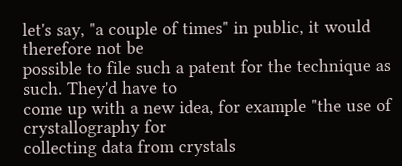let's say, "a couple of times" in public, it would therefore not be
possible to file such a patent for the technique as such. They'd have to
come up with a new idea, for example "the use of crystallography for
collecting data from crystals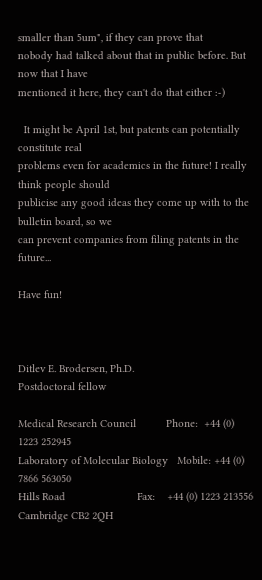smaller than 5um", if they can prove that
nobody had talked about that in public before. But now that I have
mentioned it here, they can't do that either :-)

  It might be April 1st, but patents can potentially constitute real
problems even for academics in the future! I really think people should
publicise any good ideas they come up with to the bulletin board, so we
can prevent companies from filing patents in the future...

Have fun!



Ditlev E. Brodersen, Ph.D.
Postdoctoral fellow

Medical Research Council          Phone:  +44 (0) 1223 252945
Laboratory of Molecular Biology   Mobile: +44 (0) 7866 563050
Hills Road                        Fax:    +44 (0) 1223 213556
Cambridge CB2 2QH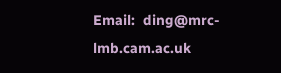Email:  ding@mrc-lmb.cam.ac.uk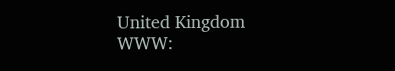United Kingdom                    WWW: